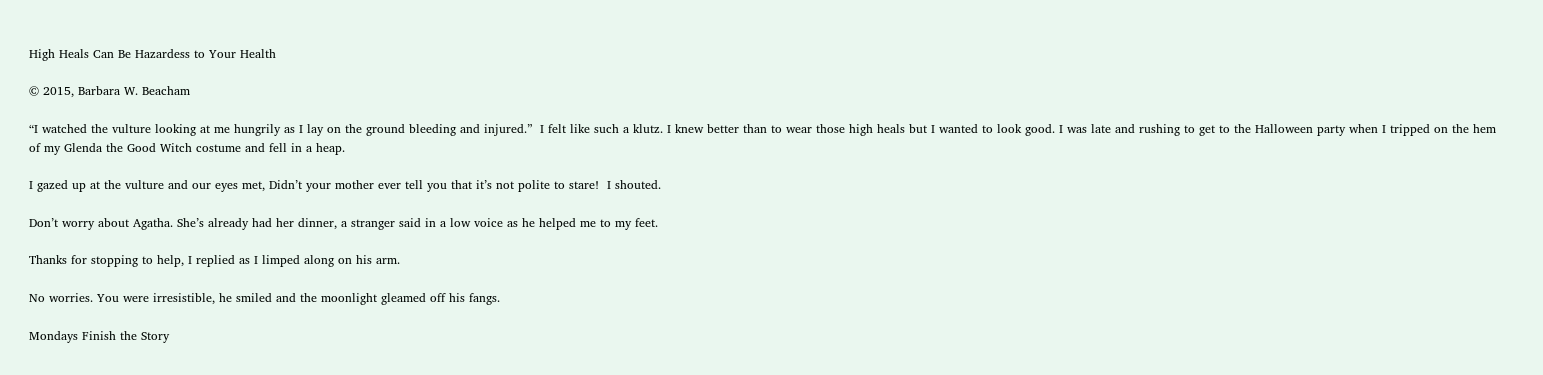High Heals Can Be Hazardess to Your Health

© 2015, Barbara W. Beacham

“I watched the vulture looking at me hungrily as I lay on the ground bleeding and injured.”  I felt like such a klutz. I knew better than to wear those high heals but I wanted to look good. I was late and rushing to get to the Halloween party when I tripped on the hem of my Glenda the Good Witch costume and fell in a heap.

I gazed up at the vulture and our eyes met, Didn’t your mother ever tell you that it’s not polite to stare!  I shouted.

Don’t worry about Agatha. She’s already had her dinner, a stranger said in a low voice as he helped me to my feet.

Thanks for stopping to help, I replied as I limped along on his arm.

No worries. You were irresistible, he smiled and the moonlight gleamed off his fangs.

Mondays Finish the Story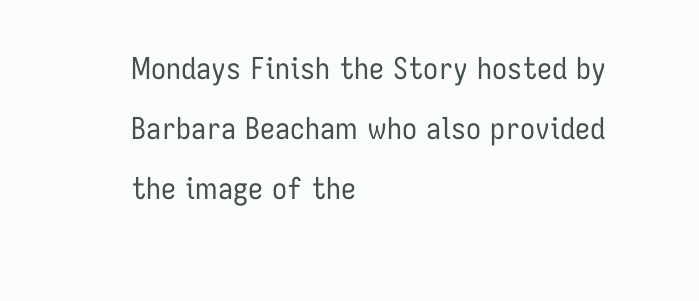Mondays Finish the Story hosted by Barbara Beacham who also provided the image of the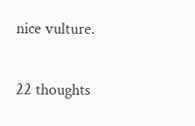nice vulture.

22 thoughts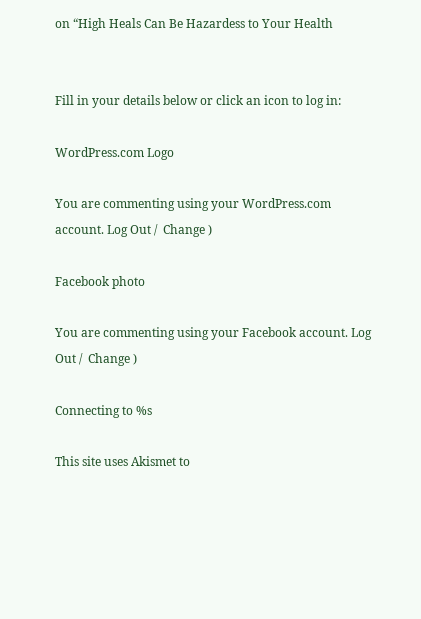on “High Heals Can Be Hazardess to Your Health


Fill in your details below or click an icon to log in:

WordPress.com Logo

You are commenting using your WordPress.com account. Log Out /  Change )

Facebook photo

You are commenting using your Facebook account. Log Out /  Change )

Connecting to %s

This site uses Akismet to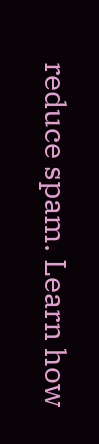reduce spam. Learn how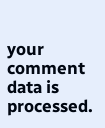your comment data is processed.